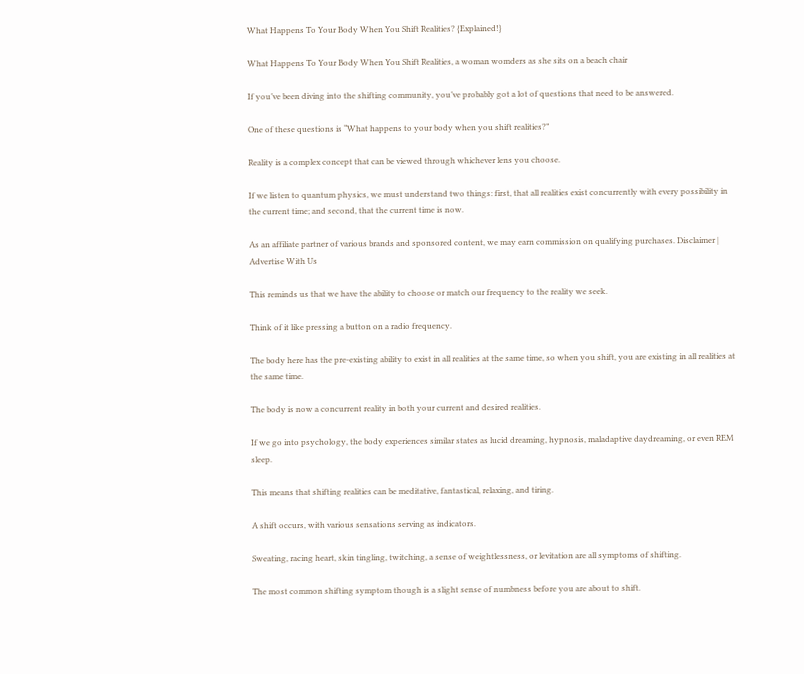What Happens To Your Body When You Shift Realities? {Explained!}

What Happens To Your Body When You Shift Realities, a woman womders as she sits on a beach chair

If you’ve been diving into the shifting community, you’ve probably got a lot of questions that need to be answered.

One of these questions is “What happens to your body when you shift realities?”

Reality is a complex concept that can be viewed through whichever lens you choose.

If we listen to quantum physics, we must understand two things: first, that all realities exist concurrently with every possibility in the current time; and second, that the current time is now.

As an affiliate partner of various brands and sponsored content, we may earn commission on qualifying purchases. Disclaimer | Advertise With Us

This reminds us that we have the ability to choose or match our frequency to the reality we seek.

Think of it like pressing a button on a radio frequency.

The body here has the pre-existing ability to exist in all realities at the same time, so when you shift, you are existing in all realities at the same time.

The body is now a concurrent reality in both your current and desired realities.

If we go into psychology, the body experiences similar states as lucid dreaming, hypnosis, maladaptive daydreaming, or even REM sleep.

This means that shifting realities can be meditative, fantastical, relaxing, and tiring.

A shift occurs, with various sensations serving as indicators.

Sweating, racing heart, skin tingling, twitching, a sense of weightlessness, or levitation are all symptoms of shifting.

The most common shifting symptom though is a slight sense of numbness before you are about to shift.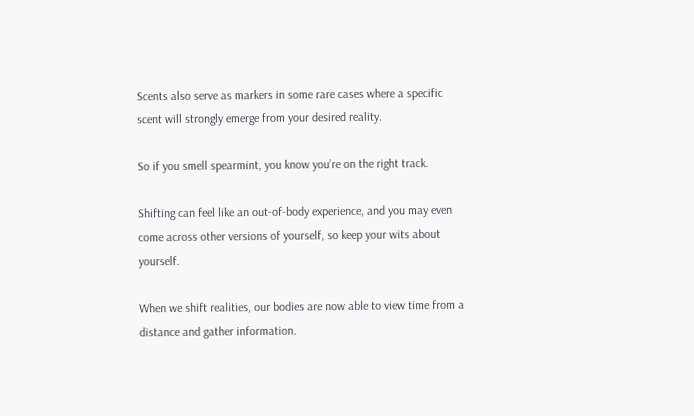Scents also serve as markers in some rare cases where a specific scent will strongly emerge from your desired reality.

So if you smell spearmint, you know you’re on the right track.

Shifting can feel like an out-of-body experience, and you may even come across other versions of yourself, so keep your wits about yourself.

When we shift realities, our bodies are now able to view time from a distance and gather information.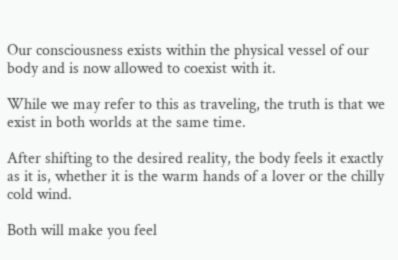Our consciousness exists within the physical vessel of our body and is now allowed to coexist with it.

While we may refer to this as traveling, the truth is that we exist in both worlds at the same time.

After shifting to the desired reality, the body feels it exactly as it is, whether it is the warm hands of a lover or the chilly cold wind.

Both will make you feel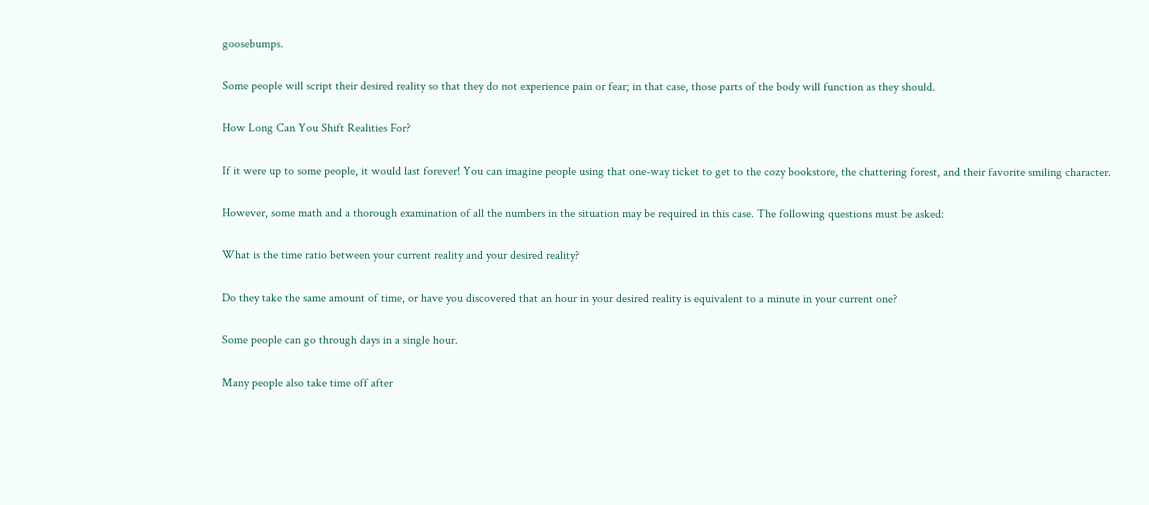goosebumps.

Some people will script their desired reality so that they do not experience pain or fear; in that case, those parts of the body will function as they should.

How Long Can You Shift Realities For?

If it were up to some people, it would last forever! You can imagine people using that one-way ticket to get to the cozy bookstore, the chattering forest, and their favorite smiling character.

However, some math and a thorough examination of all the numbers in the situation may be required in this case. The following questions must be asked:

What is the time ratio between your current reality and your desired reality?

Do they take the same amount of time, or have you discovered that an hour in your desired reality is equivalent to a minute in your current one?

Some people can go through days in a single hour.

Many people also take time off after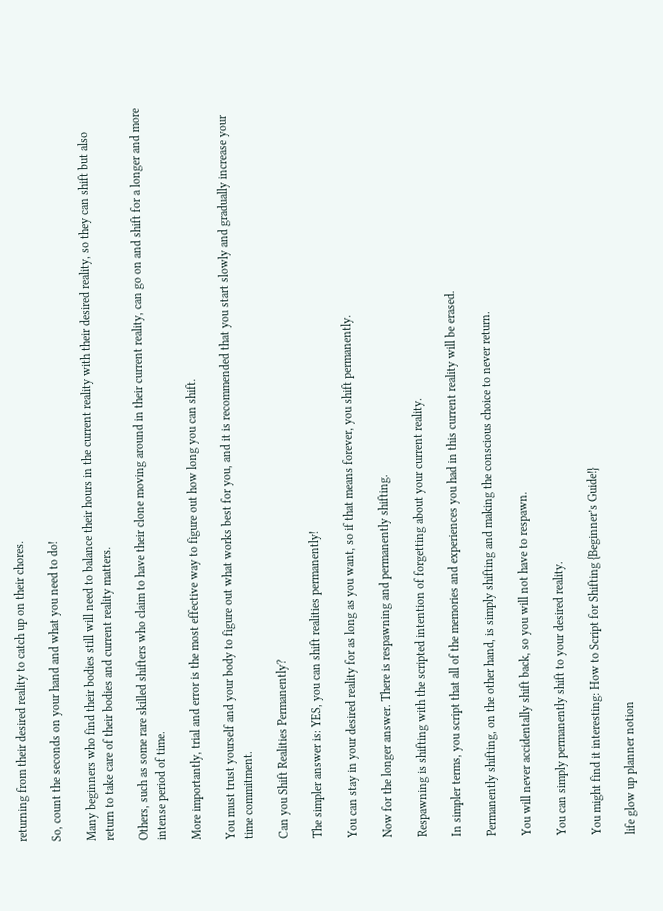returning from their desired reality to catch up on their chores.

So, count the seconds on your hand and what you need to do!

Many beginners who find their bodies still will need to balance their hours in the current reality with their desired reality, so they can shift but also return to take care of their bodies and current reality matters.

Others, such as some rare skilled shifters who claim to have their clone moving around in their current reality, can go on and shift for a longer and more intense period of time.

More importantly, trial and error is the most effective way to figure out how long you can shift.

You must trust yourself and your body to figure out what works best for you, and it is recommended that you start slowly and gradually increase your time commitment.

Can you Shift Realities Permanently?

The simpler answer is: YES, you can shift realities permanently!

You can stay in your desired reality for as long as you want, so if that means forever, you shift permanently.

Now for the longer answer. There is respawning and permanently shifting.

Respawning is shifting with the scripted intention of forgetting about your current reality.

In simpler terms, you script that all of the memories and experiences you had in this current reality will be erased.

Permanently shifting, on the other hand, is simply shifting and making the conscious choice to never return.

You will never accidentally shift back, so you will not have to respawn.

You can simply permanently shift to your desired reality.

You might find it interesting: How to Script for Shifting {Beginner’s Guide!}

life glow up planner notion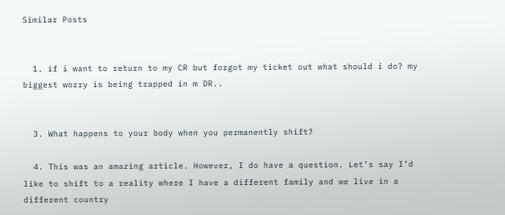Similar Posts


  1. if i want to return to my CR but forgot my ticket out what should i do? my biggest worry is being trapped in m DR..


  3. What happens to your body when you permanently shift?

  4. This was an amazing article. However, I do have a question. Let’s say I’d like to shift to a reality where I have a different family and we live in a different country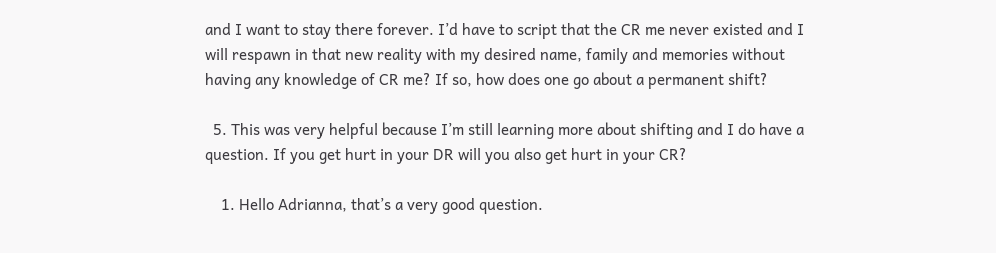and I want to stay there forever. I’d have to script that the CR me never existed and I will respawn in that new reality with my desired name, family and memories without having any knowledge of CR me? If so, how does one go about a permanent shift?

  5. This was very helpful because I’m still learning more about shifting and I do have a question. If you get hurt in your DR will you also get hurt in your CR?

    1. Hello Adrianna, that’s a very good question.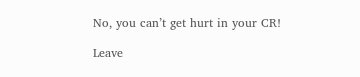No, you can’t get hurt in your CR!

Leave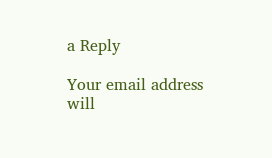a Reply

Your email address will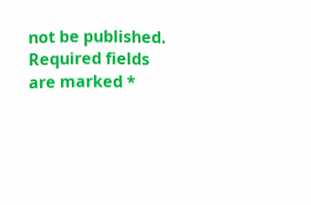not be published. Required fields are marked *